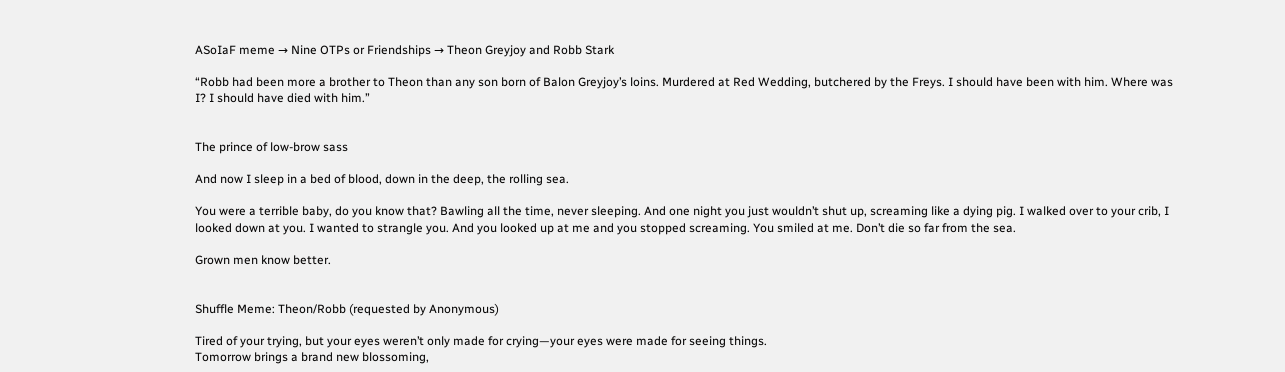ASoIaF meme → Nine OTPs or Friendships → Theon Greyjoy and Robb Stark

“Robb had been more a brother to Theon than any son born of Balon Greyjoy’s loins. Murdered at Red Wedding, butchered by the Freys. I should have been with him. Where was I? I should have died with him.”


The prince of low-brow sass

And now I sleep in a bed of blood, down in the deep, the rolling sea.

You were a terrible baby, do you know that? Bawling all the time, never sleeping. And one night you just wouldn’t shut up, screaming like a dying pig. I walked over to your crib, I looked down at you. I wanted to strangle you. And you looked up at me and you stopped screaming. You smiled at me. Don’t die so far from the sea.

Grown men know better.


Shuffle Meme: Theon/Robb (requested by Anonymous)

Tired of your trying, but your eyes weren’t only made for crying—your eyes were made for seeing things.
Tomorrow brings a brand new blossoming,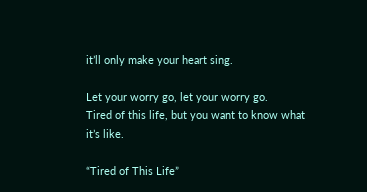it’ll only make your heart sing.

Let your worry go, let your worry go.
Tired of this life, but you want to know what it’s like.

“Tired of This Life”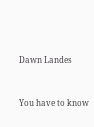Dawn Landes


You have to know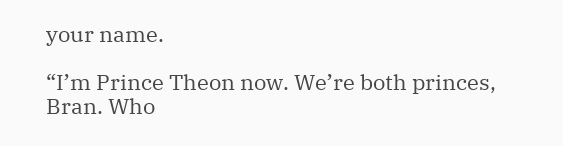your name.

“I’m Prince Theon now. We’re both princes, Bran. Who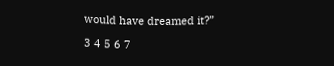would have dreamed it?”

3 4 5 6 7